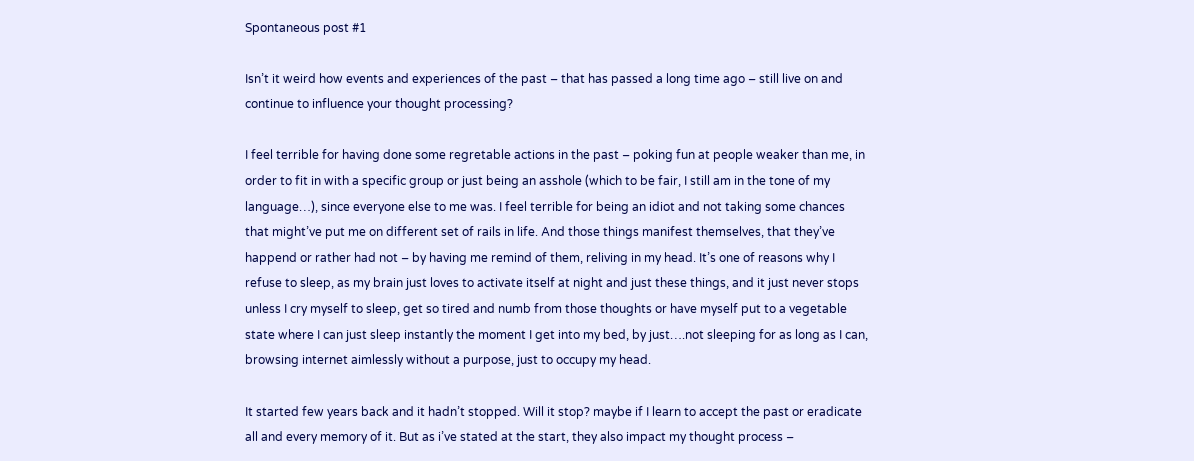Spontaneous post #1

Isn’t it weird how events and experiences of the past – that has passed a long time ago – still live on and continue to influence your thought processing?

I feel terrible for having done some regretable actions in the past – poking fun at people weaker than me, in order to fit in with a specific group or just being an asshole (which to be fair, I still am in the tone of my language…), since everyone else to me was. I feel terrible for being an idiot and not taking some chances that might’ve put me on different set of rails in life. And those things manifest themselves, that they’ve happend or rather had not – by having me remind of them, reliving in my head. It’s one of reasons why I refuse to sleep, as my brain just loves to activate itself at night and just these things, and it just never stops unless I cry myself to sleep, get so tired and numb from those thoughts or have myself put to a vegetable state where I can just sleep instantly the moment I get into my bed, by just….not sleeping for as long as I can, browsing internet aimlessly without a purpose, just to occupy my head.

It started few years back and it hadn’t stopped. Will it stop? maybe if I learn to accept the past or eradicate all and every memory of it. But as i’ve stated at the start, they also impact my thought process –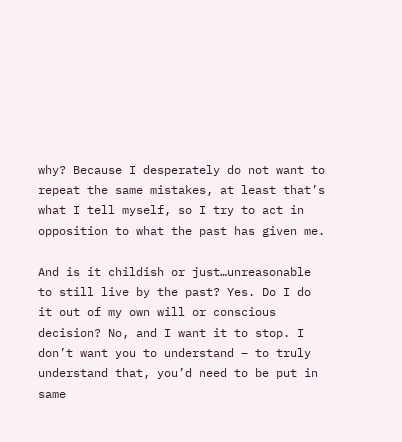why? Because I desperately do not want to repeat the same mistakes, at least that’s what I tell myself, so I try to act in opposition to what the past has given me.

And is it childish or just…unreasonable to still live by the past? Yes. Do I do it out of my own will or conscious decision? No, and I want it to stop. I don’t want you to understand – to truly understand that, you’d need to be put in same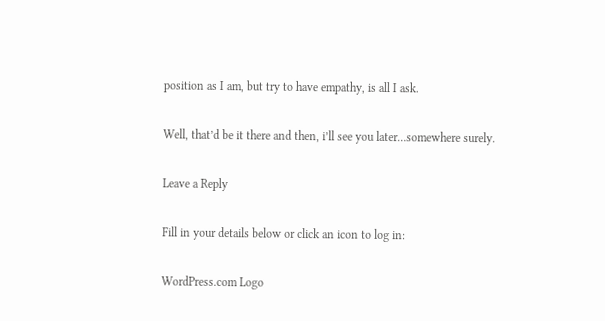position as I am, but try to have empathy, is all I ask.

Well, that’d be it there and then, i’ll see you later…somewhere surely.

Leave a Reply

Fill in your details below or click an icon to log in:

WordPress.com Logo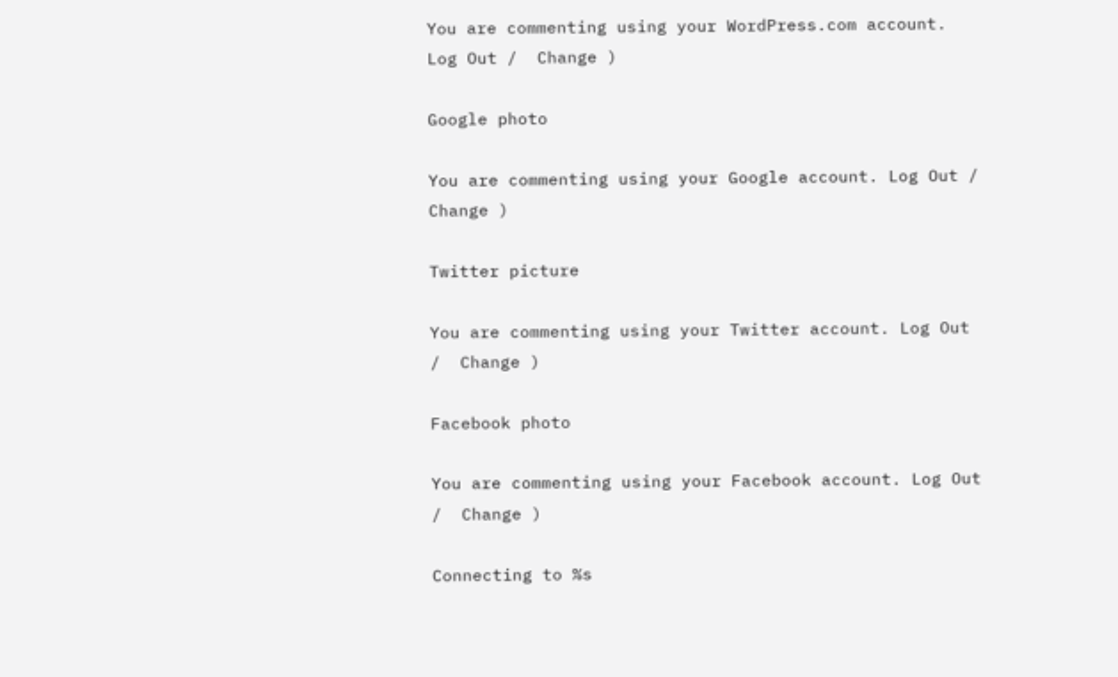You are commenting using your WordPress.com account. Log Out /  Change )

Google photo

You are commenting using your Google account. Log Out /  Change )

Twitter picture

You are commenting using your Twitter account. Log Out /  Change )

Facebook photo

You are commenting using your Facebook account. Log Out /  Change )

Connecting to %s